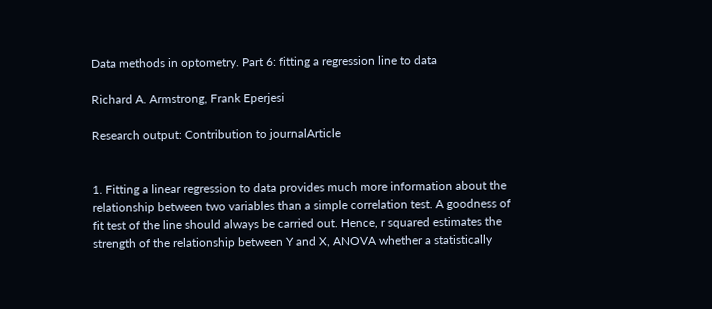Data methods in optometry. Part 6: fitting a regression line to data

Richard A. Armstrong, Frank Eperjesi

Research output: Contribution to journalArticle


1. Fitting a linear regression to data provides much more information about the relationship between two variables than a simple correlation test. A goodness of fit test of the line should always be carried out. Hence, r squared estimates the strength of the relationship between Y and X, ANOVA whether a statistically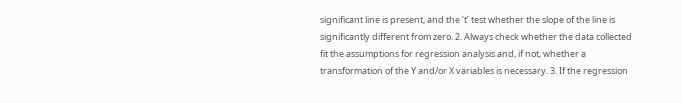significant line is present, and the ‘t’ test whether the slope of the line is significantly different from zero. 2. Always check whether the data collected fit the assumptions for regression analysis and, if not, whether a transformation of the Y and/or X variables is necessary. 3. If the regression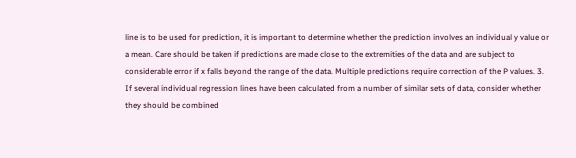line is to be used for prediction, it is important to determine whether the prediction involves an individual y value or a mean. Care should be taken if predictions are made close to the extremities of the data and are subject to considerable error if x falls beyond the range of the data. Multiple predictions require correction of the P values. 3. If several individual regression lines have been calculated from a number of similar sets of data, consider whether they should be combined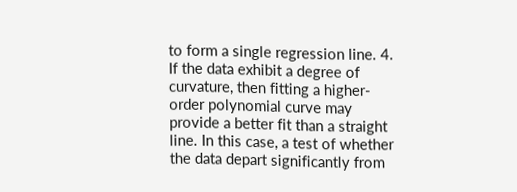to form a single regression line. 4. If the data exhibit a degree of curvature, then fitting a higher-order polynomial curve may provide a better fit than a straight line. In this case, a test of whether the data depart significantly from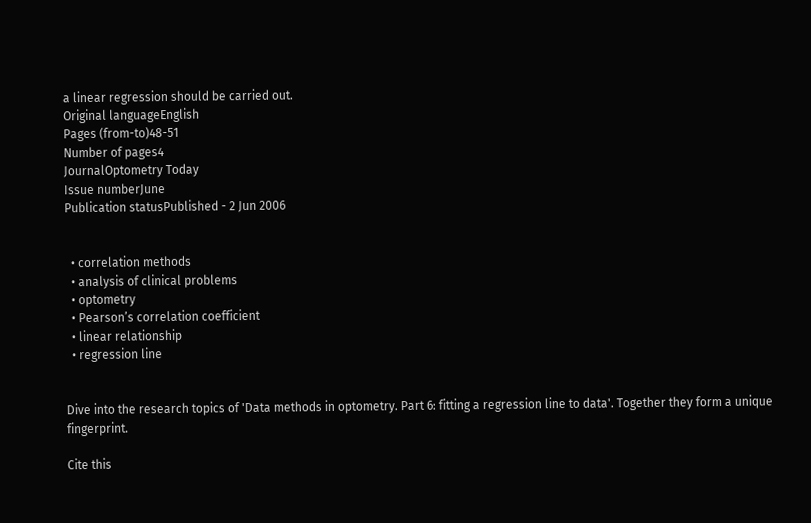a linear regression should be carried out.
Original languageEnglish
Pages (from-to)48-51
Number of pages4
JournalOptometry Today
Issue numberJune
Publication statusPublished - 2 Jun 2006


  • correlation methods
  • analysis of clinical problems
  • optometry
  • Pearson’s correlation coefficient
  • linear relationship
  • regression line


Dive into the research topics of 'Data methods in optometry. Part 6: fitting a regression line to data'. Together they form a unique fingerprint.

Cite this